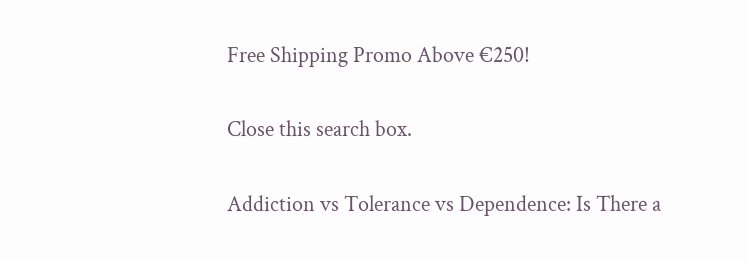Free Shipping Promo Above €250!

Close this search box.

Addiction vs Tolerance vs Dependence: Is There a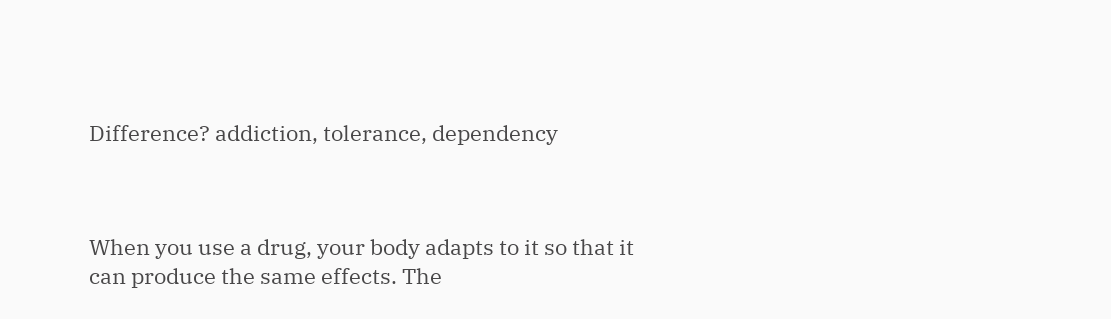Difference? addiction, tolerance, dependency



When you use a drug, your body adapts to it so that it can produce the same effects. The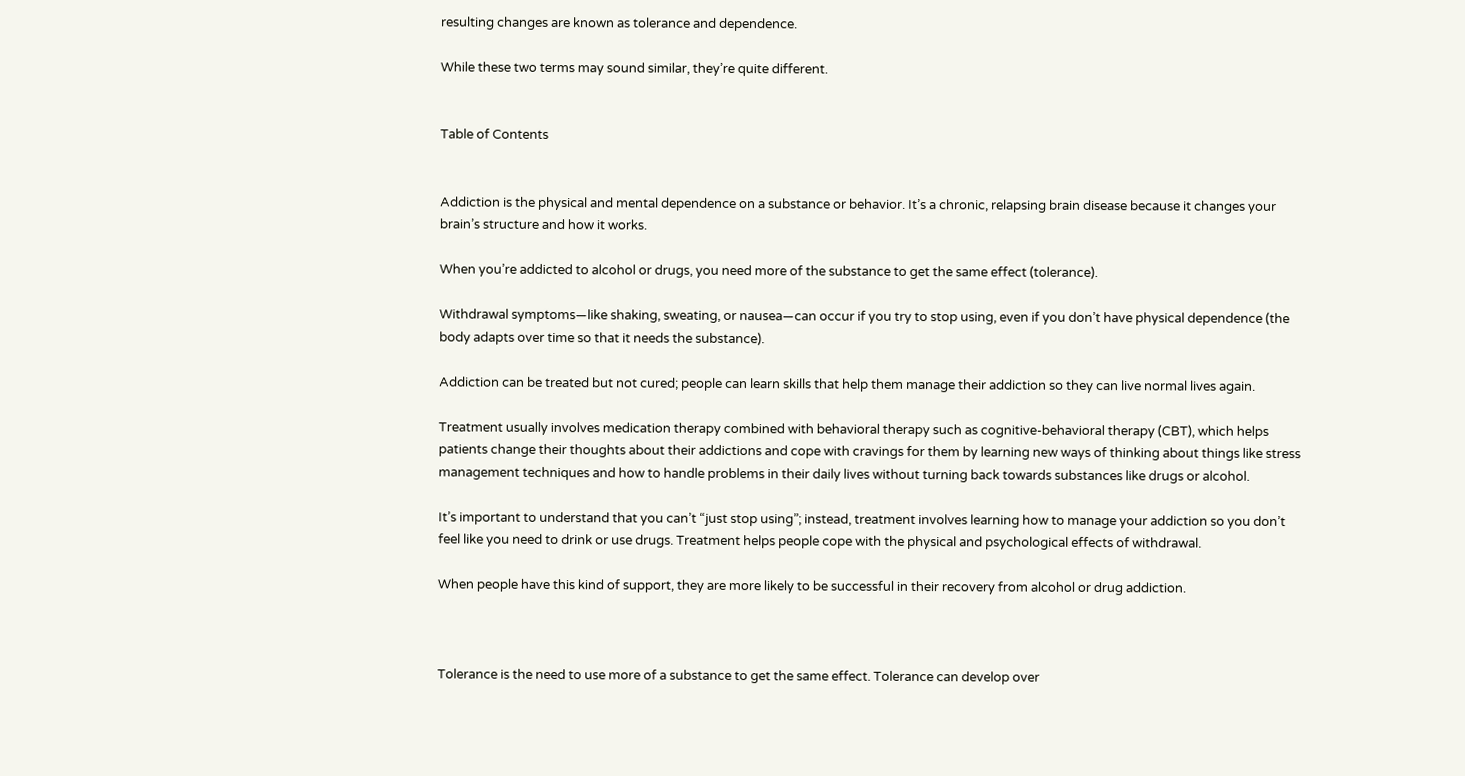resulting changes are known as tolerance and dependence.

While these two terms may sound similar, they’re quite different.


Table of Contents


Addiction is the physical and mental dependence on a substance or behavior. It’s a chronic, relapsing brain disease because it changes your brain’s structure and how it works.

When you’re addicted to alcohol or drugs, you need more of the substance to get the same effect (tolerance).

Withdrawal symptoms—like shaking, sweating, or nausea—can occur if you try to stop using, even if you don’t have physical dependence (the body adapts over time so that it needs the substance).

Addiction can be treated but not cured; people can learn skills that help them manage their addiction so they can live normal lives again.

Treatment usually involves medication therapy combined with behavioral therapy such as cognitive-behavioral therapy (CBT), which helps patients change their thoughts about their addictions and cope with cravings for them by learning new ways of thinking about things like stress management techniques and how to handle problems in their daily lives without turning back towards substances like drugs or alcohol.

It’s important to understand that you can’t “just stop using”; instead, treatment involves learning how to manage your addiction so you don’t feel like you need to drink or use drugs. Treatment helps people cope with the physical and psychological effects of withdrawal.

When people have this kind of support, they are more likely to be successful in their recovery from alcohol or drug addiction.



Tolerance is the need to use more of a substance to get the same effect. Tolerance can develop over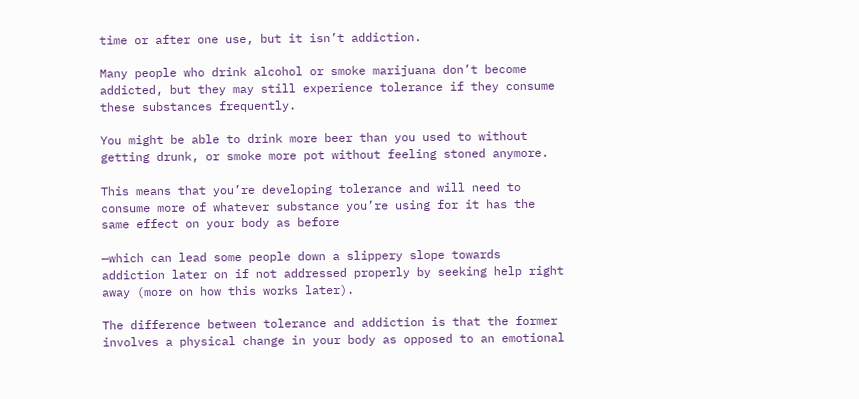time or after one use, but it isn’t addiction.

Many people who drink alcohol or smoke marijuana don’t become addicted, but they may still experience tolerance if they consume these substances frequently.

You might be able to drink more beer than you used to without getting drunk, or smoke more pot without feeling stoned anymore.

This means that you’re developing tolerance and will need to consume more of whatever substance you’re using for it has the same effect on your body as before

—which can lead some people down a slippery slope towards addiction later on if not addressed properly by seeking help right away (more on how this works later).

The difference between tolerance and addiction is that the former involves a physical change in your body as opposed to an emotional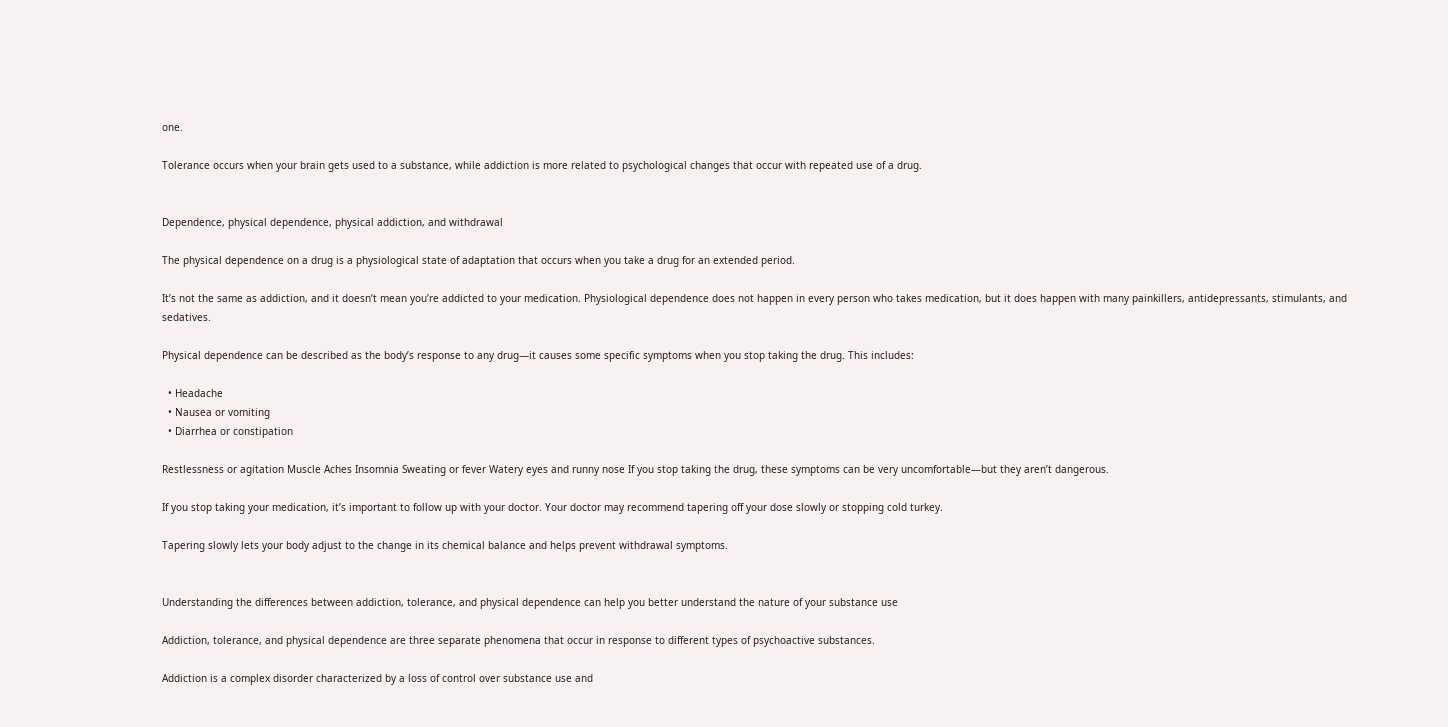one.

Tolerance occurs when your brain gets used to a substance, while addiction is more related to psychological changes that occur with repeated use of a drug.


Dependence, physical dependence, physical addiction, and withdrawal

The physical dependence on a drug is a physiological state of adaptation that occurs when you take a drug for an extended period.

It’s not the same as addiction, and it doesn’t mean you’re addicted to your medication. Physiological dependence does not happen in every person who takes medication, but it does happen with many painkillers, antidepressants, stimulants, and sedatives.

Physical dependence can be described as the body’s response to any drug—it causes some specific symptoms when you stop taking the drug. This includes:

  • Headache
  • Nausea or vomiting
  • Diarrhea or constipation

Restlessness or agitation Muscle Aches Insomnia Sweating or fever Watery eyes and runny nose If you stop taking the drug, these symptoms can be very uncomfortable—but they aren’t dangerous.

If you stop taking your medication, it’s important to follow up with your doctor. Your doctor may recommend tapering off your dose slowly or stopping cold turkey.

Tapering slowly lets your body adjust to the change in its chemical balance and helps prevent withdrawal symptoms.


Understanding the differences between addiction, tolerance, and physical dependence can help you better understand the nature of your substance use

Addiction, tolerance, and physical dependence are three separate phenomena that occur in response to different types of psychoactive substances.

Addiction is a complex disorder characterized by a loss of control over substance use and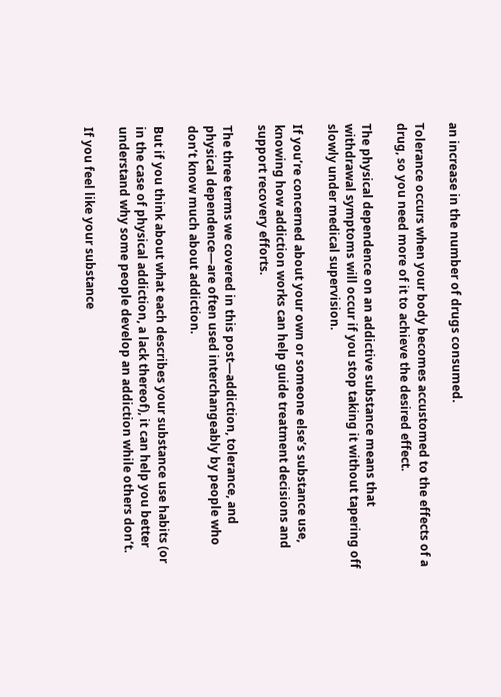an increase in the number of drugs consumed.

Tolerance occurs when your body becomes accustomed to the effects of a drug, so you need more of it to achieve the desired effect.

The physical dependence on an addictive substance means that withdrawal symptoms will occur if you stop taking it without tapering off slowly under medical supervision.

If you’re concerned about your own or someone else’s substance use, knowing how addiction works can help guide treatment decisions and support recovery efforts.

The three terms we covered in this post—addiction, tolerance, and physical dependence—are often used interchangeably by people who don’t know much about addiction.

But if you think about what each describes your substance use habits (or in the case of physical addiction, a lack thereof), it can help you better understand why some people develop an addiction while others don’t.

If you feel like your substance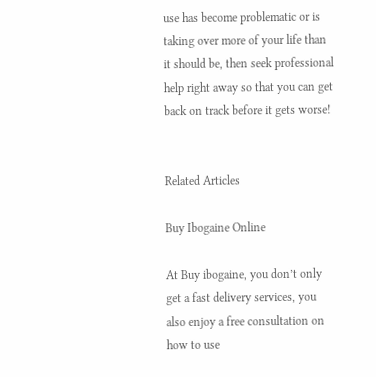use has become problematic or is taking over more of your life than it should be, then seek professional help right away so that you can get back on track before it gets worse!


Related Articles

Buy Ibogaine Online

At Buy ibogaine, you don’t only get a fast delivery services, you also enjoy a free consultation on how to use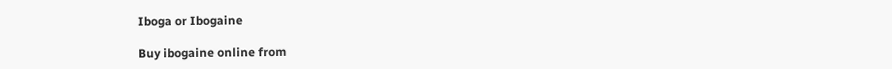Iboga or Ibogaine

Buy ibogaine online from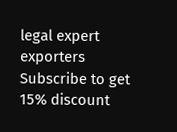legal expert exporters
Subscribe to get 15% discount